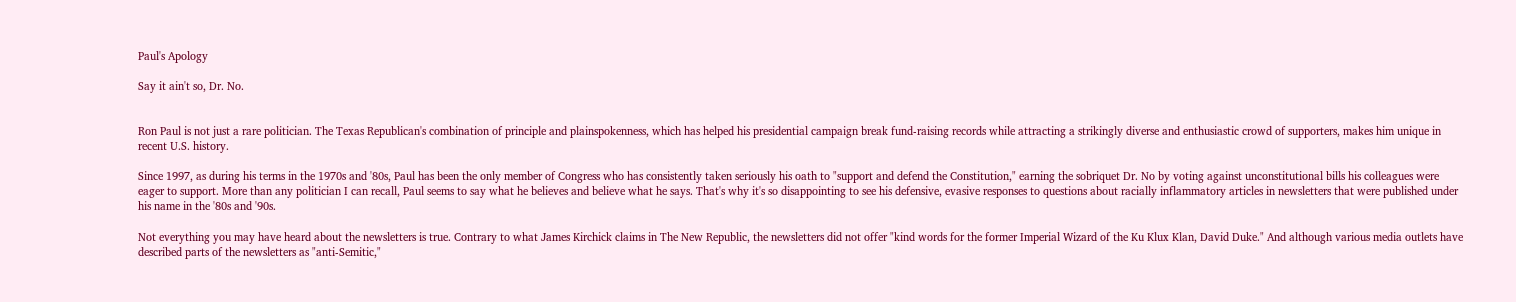Paul's Apology

Say it ain't so, Dr. No.


Ron Paul is not just a rare politician. The Texas Republican's combination of principle and plainspokenness, which has helped his presidential campaign break fund-raising records while attracting a strikingly diverse and enthusiastic crowd of supporters, makes him unique in recent U.S. history.

Since 1997, as during his terms in the 1970s and '80s, Paul has been the only member of Congress who has consistently taken seriously his oath to "support and defend the Constitution," earning the sobriquet Dr. No by voting against unconstitutional bills his colleagues were eager to support. More than any politician I can recall, Paul seems to say what he believes and believe what he says. That's why it's so disappointing to see his defensive, evasive responses to questions about racially inflammatory articles in newsletters that were published under his name in the '80s and '90s.

Not everything you may have heard about the newsletters is true. Contrary to what James Kirchick claims in The New Republic, the newsletters did not offer "kind words for the former Imperial Wizard of the Ku Klux Klan, David Duke." And although various media outlets have described parts of the newsletters as "anti-Semitic,"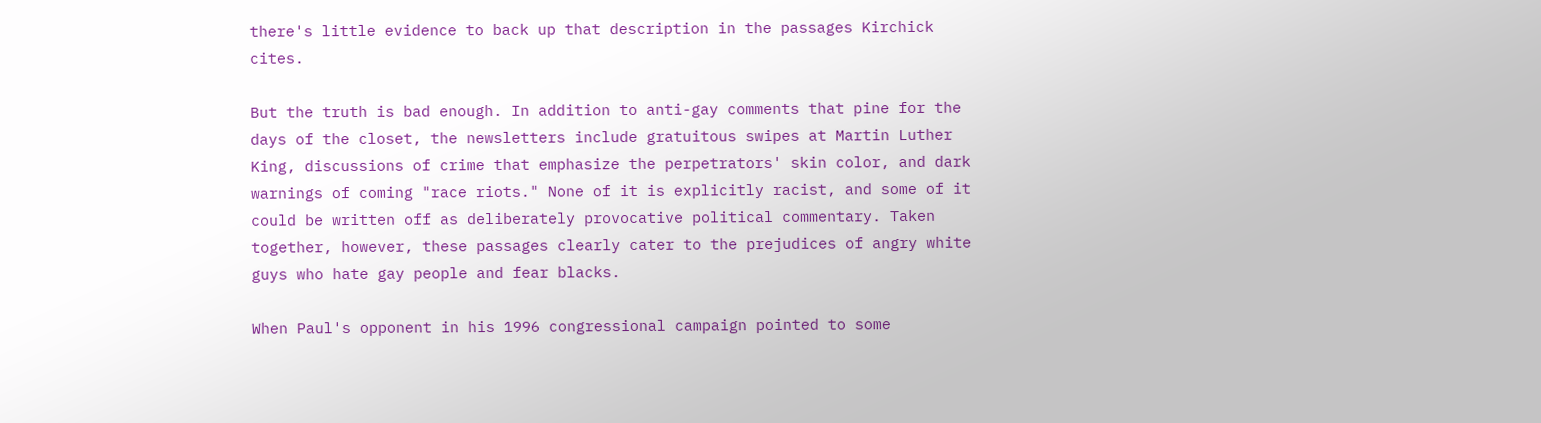there's little evidence to back up that description in the passages Kirchick cites.

But the truth is bad enough. In addition to anti-gay comments that pine for the days of the closet, the newsletters include gratuitous swipes at Martin Luther King, discussions of crime that emphasize the perpetrators' skin color, and dark warnings of coming "race riots." None of it is explicitly racist, and some of it could be written off as deliberately provocative political commentary. Taken together, however, these passages clearly cater to the prejudices of angry white guys who hate gay people and fear blacks.

When Paul's opponent in his 1996 congressional campaign pointed to some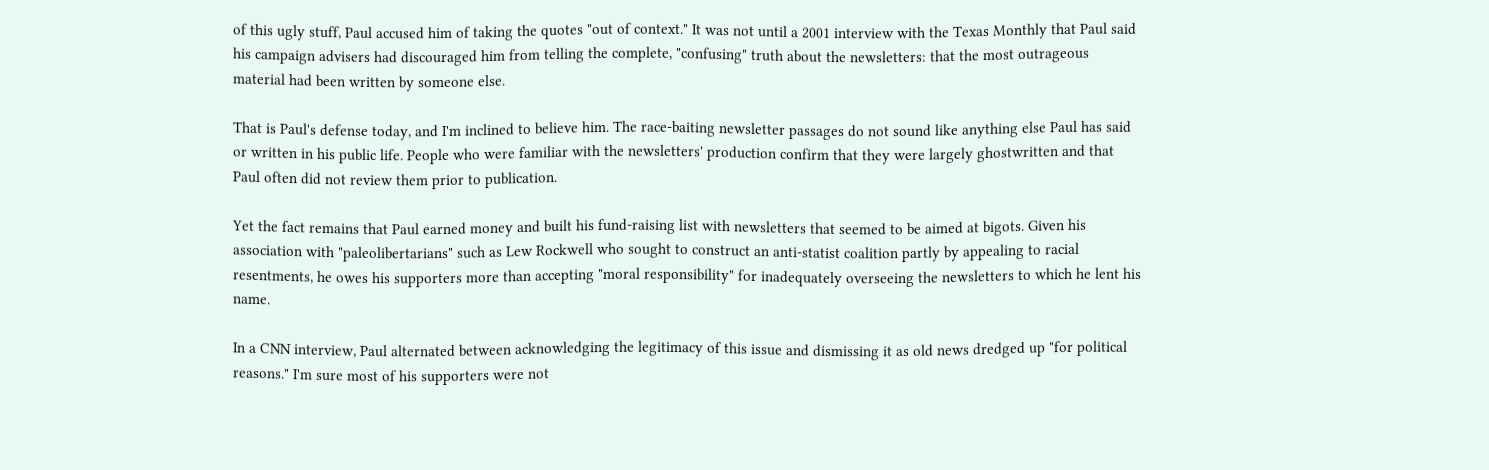of this ugly stuff, Paul accused him of taking the quotes "out of context." It was not until a 2001 interview with the Texas Monthly that Paul said his campaign advisers had discouraged him from telling the complete, "confusing" truth about the newsletters: that the most outrageous material had been written by someone else.

That is Paul's defense today, and I'm inclined to believe him. The race-baiting newsletter passages do not sound like anything else Paul has said or written in his public life. People who were familiar with the newsletters' production confirm that they were largely ghostwritten and that Paul often did not review them prior to publication.

Yet the fact remains that Paul earned money and built his fund-raising list with newsletters that seemed to be aimed at bigots. Given his association with "paleolibertarians" such as Lew Rockwell who sought to construct an anti-statist coalition partly by appealing to racial resentments, he owes his supporters more than accepting "moral responsibility" for inadequately overseeing the newsletters to which he lent his name.

In a CNN interview, Paul alternated between acknowledging the legitimacy of this issue and dismissing it as old news dredged up "for political reasons." I'm sure most of his supporters were not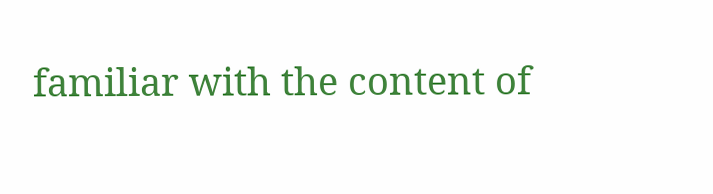familiar with the content of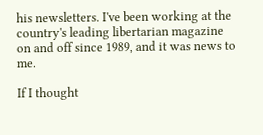his newsletters. I've been working at the country's leading libertarian magazine on and off since 1989, and it was news to me.

If I thought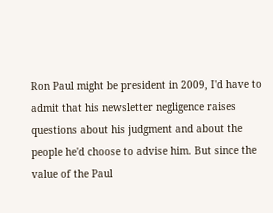Ron Paul might be president in 2009, I'd have to admit that his newsletter negligence raises questions about his judgment and about the people he'd choose to advise him. But since the value of the Paul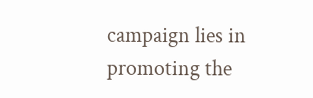campaign lies in promoting the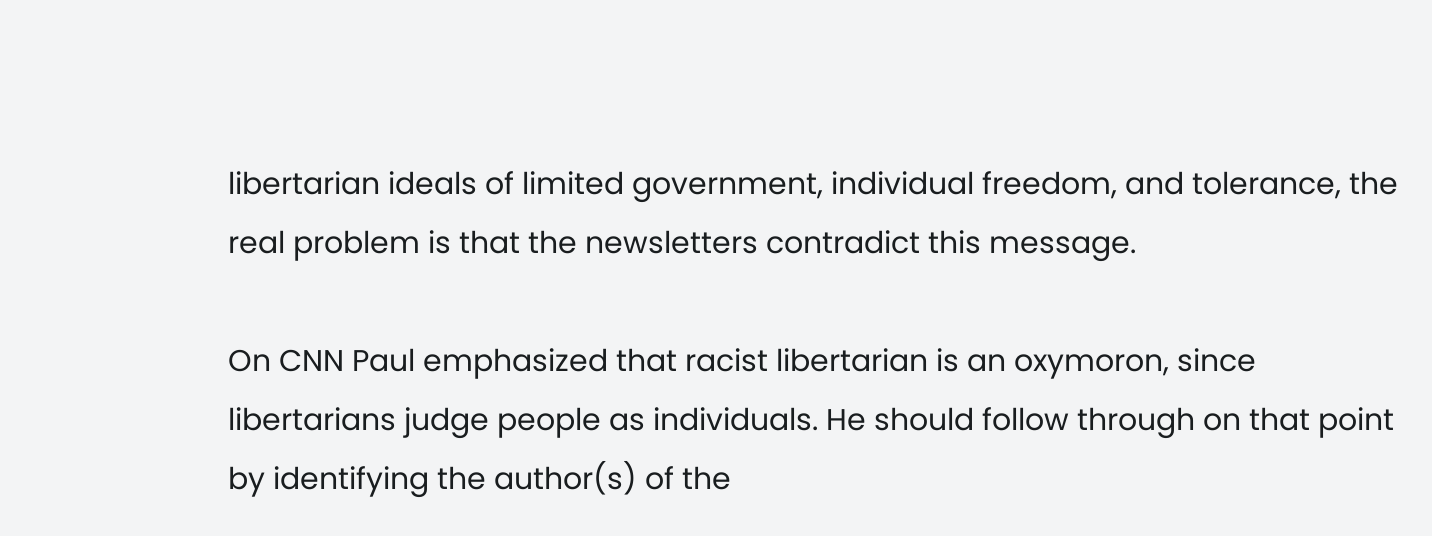libertarian ideals of limited government, individual freedom, and tolerance, the real problem is that the newsletters contradict this message.

On CNN Paul emphasized that racist libertarian is an oxymoron, since libertarians judge people as individuals. He should follow through on that point by identifying the author(s) of the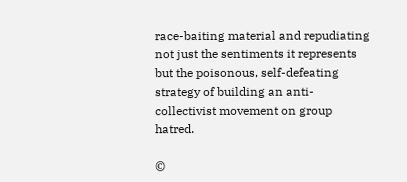race-baiting material and repudiating not just the sentiments it represents but the poisonous, self-defeating strategy of building an anti-collectivist movement on group hatred.

©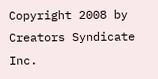Copyright 2008 by Creators Syndicate Inc.